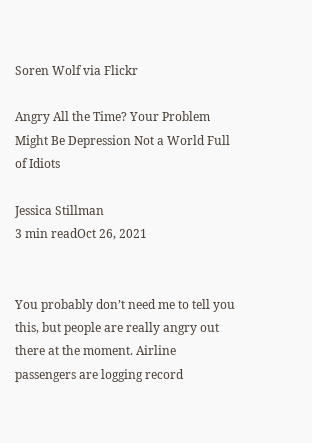Soren Wolf via Flickr

Angry All the Time? Your Problem Might Be Depression Not a World Full of Idiots

Jessica Stillman
3 min readOct 26, 2021


You probably don’t need me to tell you this, but people are really angry out there at the moment. Airline passengers are logging record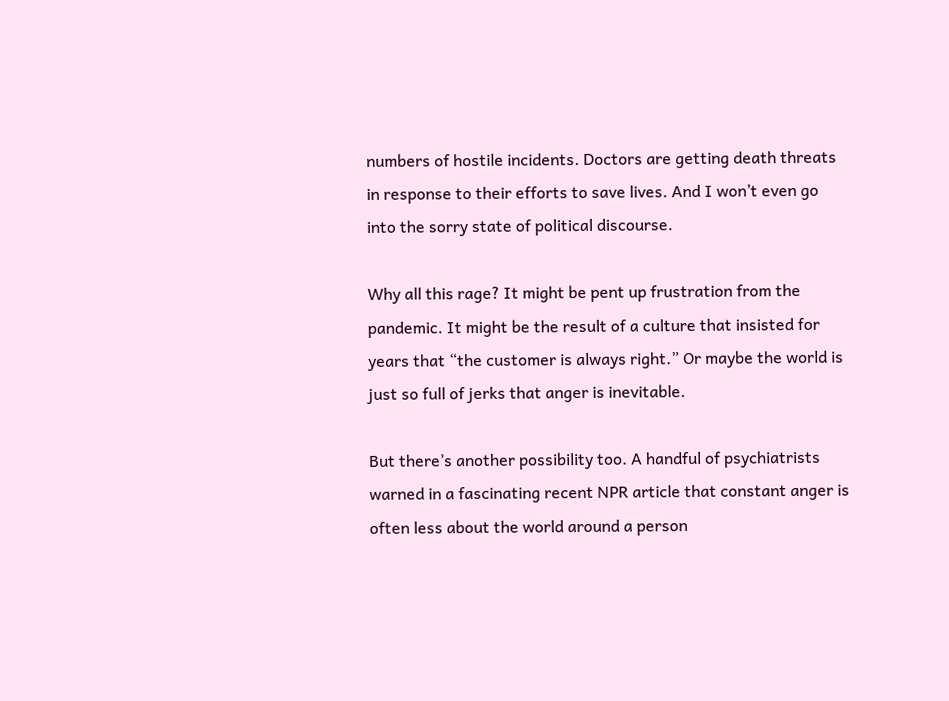numbers of hostile incidents. Doctors are getting death threats in response to their efforts to save lives. And I won’t even go into the sorry state of political discourse.

Why all this rage? It might be pent up frustration from the pandemic. It might be the result of a culture that insisted for years that “the customer is always right.” Or maybe the world is just so full of jerks that anger is inevitable.

But there’s another possibility too. A handful of psychiatrists warned in a fascinating recent NPR article that constant anger is often less about the world around a person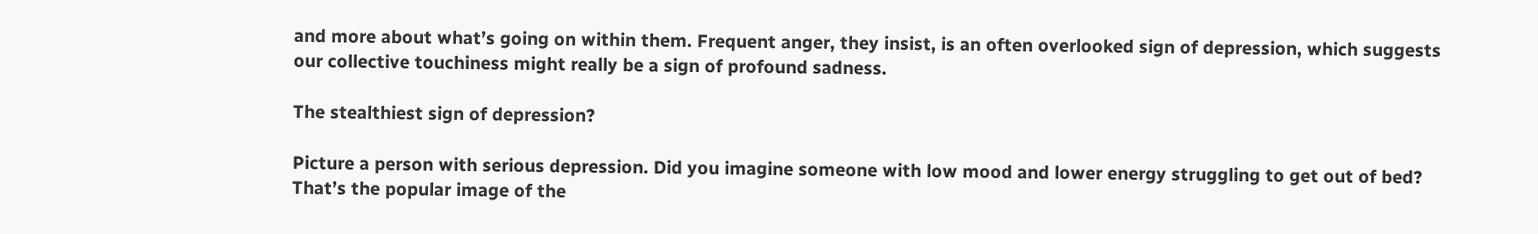and more about what’s going on within them. Frequent anger, they insist, is an often overlooked sign of depression, which suggests our collective touchiness might really be a sign of profound sadness.

The stealthiest sign of depression?

Picture a person with serious depression. Did you imagine someone with low mood and lower energy struggling to get out of bed? That’s the popular image of the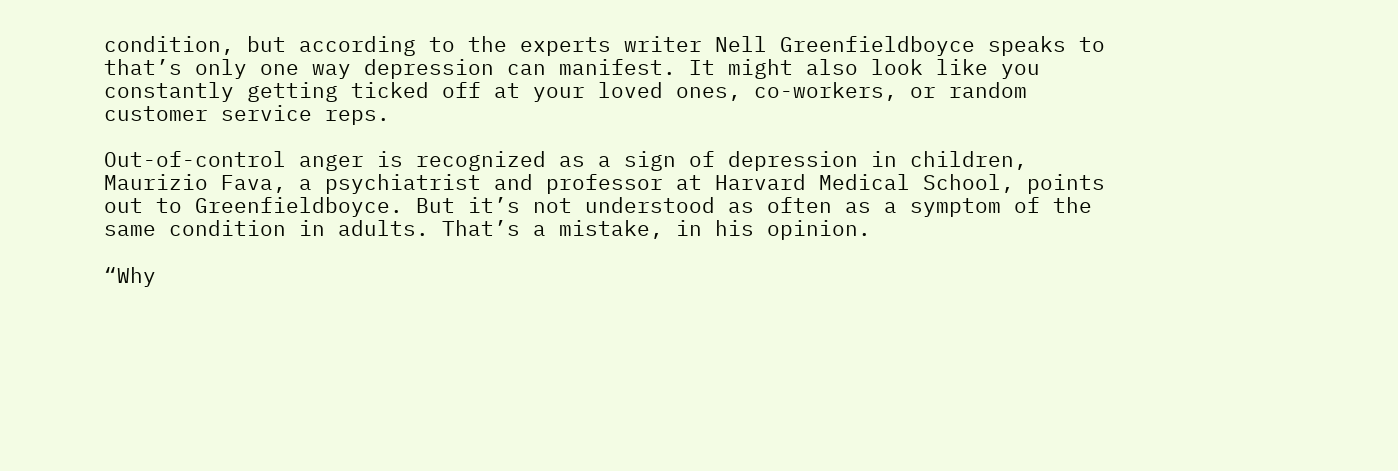condition, but according to the experts writer Nell Greenfieldboyce speaks to that’s only one way depression can manifest. It might also look like you constantly getting ticked off at your loved ones, co-workers, or random customer service reps.

Out-of-control anger is recognized as a sign of depression in children, Maurizio Fava, a psychiatrist and professor at Harvard Medical School, points out to Greenfieldboyce. But it’s not understood as often as a symptom of the same condition in adults. That’s a mistake, in his opinion.

“Why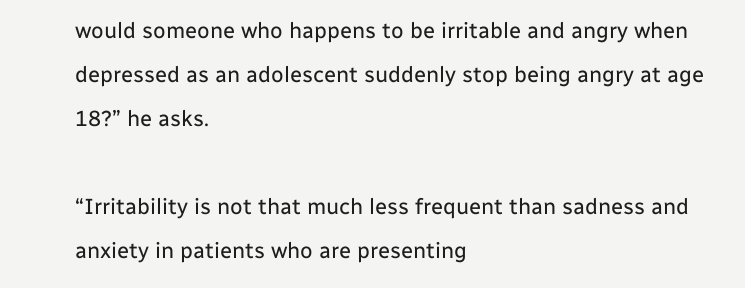would someone who happens to be irritable and angry when depressed as an adolescent suddenly stop being angry at age 18?” he asks.

“Irritability is not that much less frequent than sadness and anxiety in patients who are presenting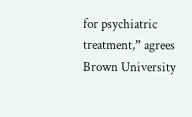for psychiatric treatment,” agrees Brown University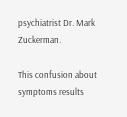psychiatrist Dr. Mark Zuckerman.

This confusion about symptoms results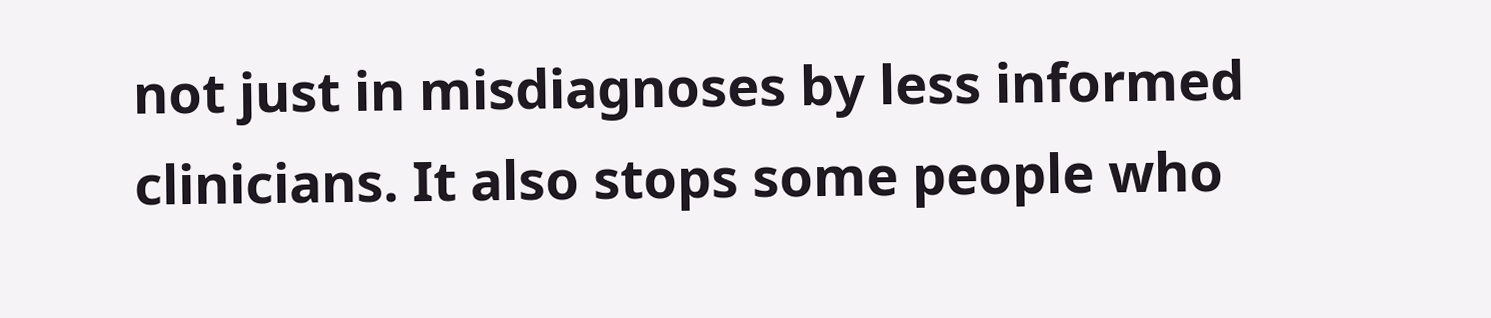not just in misdiagnoses by less informed clinicians. It also stops some people who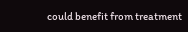could benefit from treatment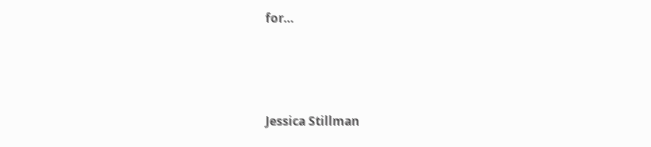for…



Jessica Stillman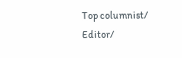Top columnist/ Editor/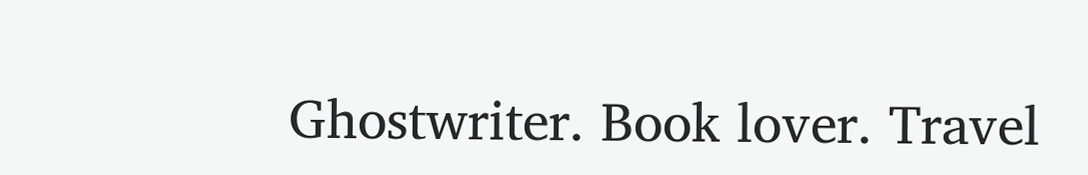Ghostwriter. Book lover. Travel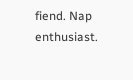fiend. Nap enthusiast.